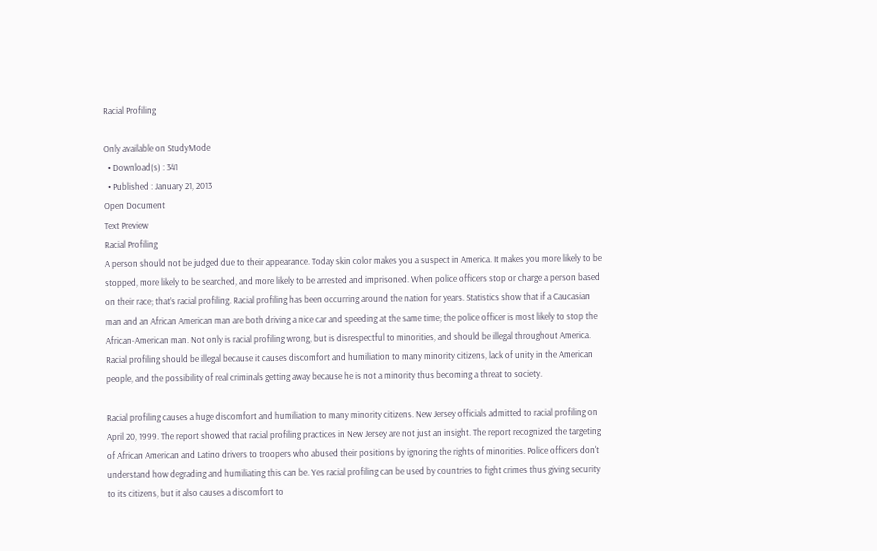Racial Profiling

Only available on StudyMode
  • Download(s) : 341
  • Published : January 21, 2013
Open Document
Text Preview
Racial Profiling
A person should not be judged due to their appearance. Today skin color makes you a suspect in America. It makes you more likely to be stopped, more likely to be searched, and more likely to be arrested and imprisoned. When police officers stop or charge a person based on their race; that’s racial profiling. Racial profiling has been occurring around the nation for years. Statistics show that if a Caucasian man and an African American man are both driving a nice car and speeding at the same time; the police officer is most likely to stop the African-American man. Not only is racial profiling wrong, but is disrespectful to minorities, and should be illegal throughout America. Racial profiling should be illegal because it causes discomfort and humiliation to many minority citizens, lack of unity in the American people, and the possibility of real criminals getting away because he is not a minority thus becoming a threat to society.

Racial profiling causes a huge discomfort and humiliation to many minority citizens. New Jersey officials admitted to racial profiling on April 20, 1999. The report showed that racial profiling practices in New Jersey are not just an insight. The report recognized the targeting of African American and Latino drivers to troopers who abused their positions by ignoring the rights of minorities. Police officers don't understand how degrading and humiliating this can be. Yes racial profiling can be used by countries to fight crimes thus giving security to its citizens, but it also causes a discomfort to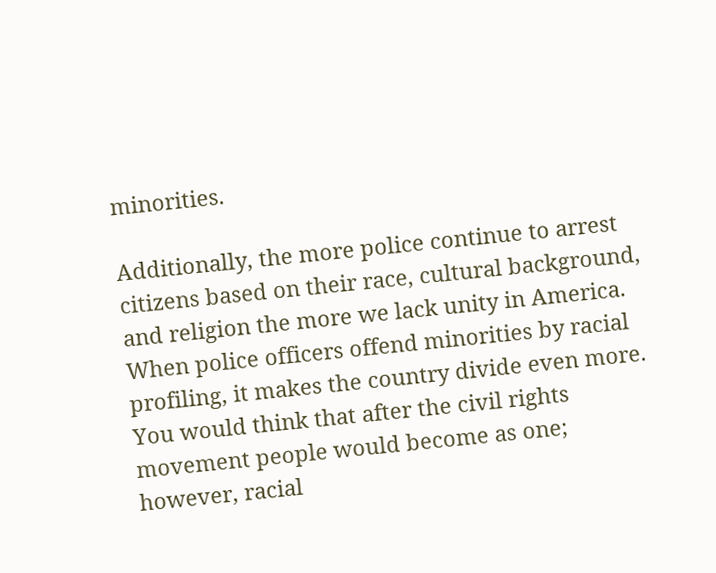minorities.

Additionally, the more police continue to arrest citizens based on their race, cultural background, and religion the more we lack unity in America. When police officers offend minorities by racial profiling, it makes the country divide even more. You would think that after the civil rights movement people would become as one; however, racial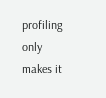profiling only makes it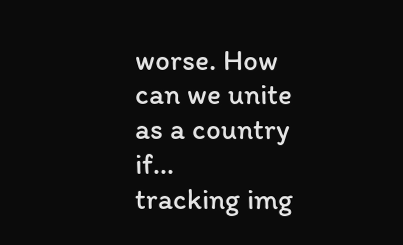worse. How can we unite as a country if...
tracking img